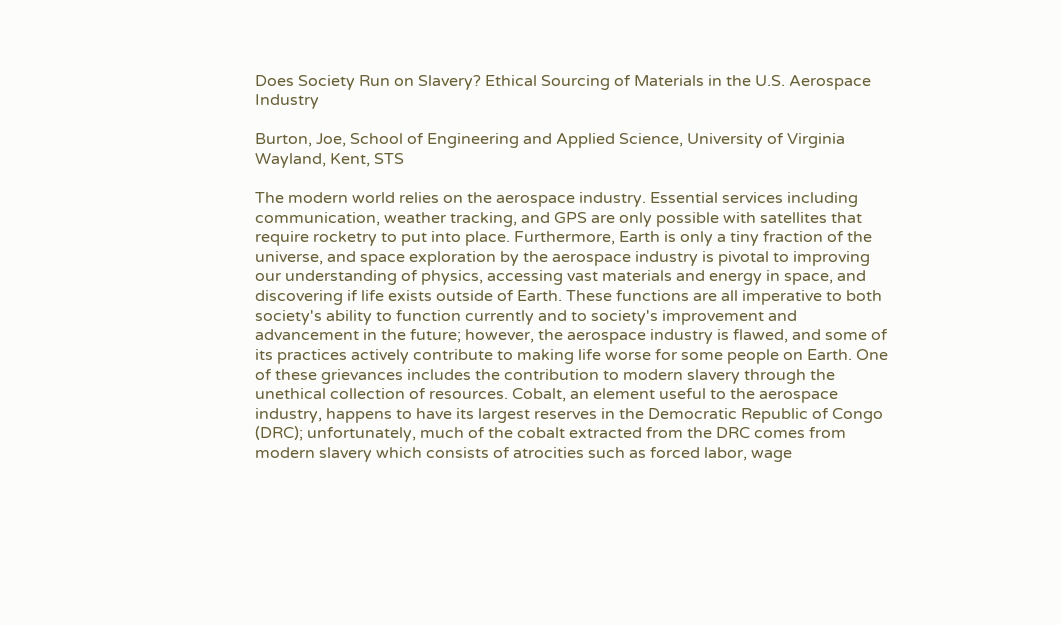Does Society Run on Slavery? Ethical Sourcing of Materials in the U.S. Aerospace Industry

Burton, Joe, School of Engineering and Applied Science, University of Virginia
Wayland, Kent, STS

The modern world relies on the aerospace industry. Essential services including communication, weather tracking, and GPS are only possible with satellites that require rocketry to put into place. Furthermore, Earth is only a tiny fraction of the universe, and space exploration by the aerospace industry is pivotal to improving our understanding of physics, accessing vast materials and energy in space, and discovering if life exists outside of Earth. These functions are all imperative to both society's ability to function currently and to society's improvement and advancement in the future; however, the aerospace industry is flawed, and some of its practices actively contribute to making life worse for some people on Earth. One of these grievances includes the contribution to modern slavery through the unethical collection of resources. Cobalt, an element useful to the aerospace industry, happens to have its largest reserves in the Democratic Republic of Congo (DRC); unfortunately, much of the cobalt extracted from the DRC comes from modern slavery which consists of atrocities such as forced labor, wage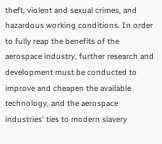theft, violent and sexual crimes, and hazardous working conditions. In order to fully reap the benefits of the aerospace industry, further research and development must be conducted to improve and cheapen the available technology, and the aerospace industries' ties to modern slavery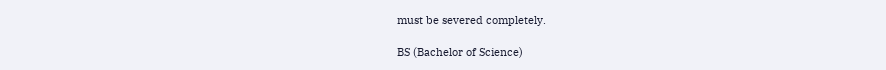must be severed completely.

BS (Bachelor of Science)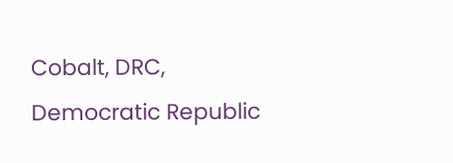Cobalt, DRC, Democratic Republic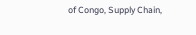of Congo, Supply Chain,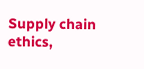Supply chain ethics,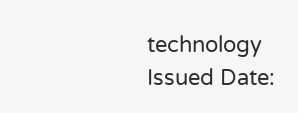technology
Issued Date: